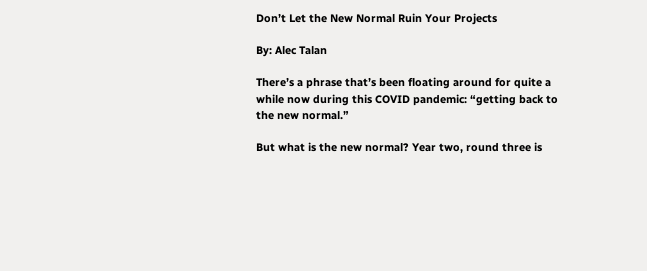Don’t Let the New Normal Ruin Your Projects

By: Alec Talan

There’s a phrase that’s been floating around for quite a while now during this COVID pandemic: “getting back to the new normal.”

But what is the new normal? Year two, round three is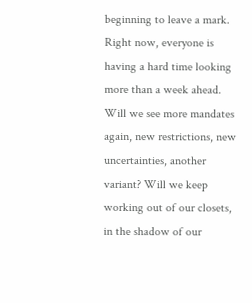beginning to leave a mark. Right now, everyone is having a hard time looking more than a week ahead. Will we see more mandates again, new restrictions, new uncertainties, another variant? Will we keep working out of our closets, in the shadow of our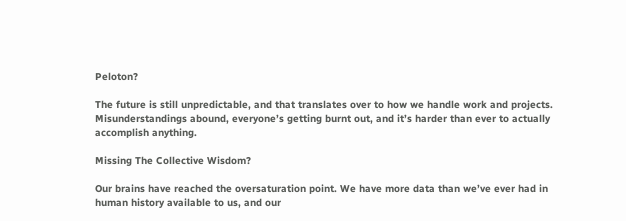Peloton?

The future is still unpredictable, and that translates over to how we handle work and projects. Misunderstandings abound, everyone’s getting burnt out, and it’s harder than ever to actually accomplish anything.

Missing The Collective Wisdom?

Our brains have reached the oversaturation point. We have more data than we’ve ever had in human history available to us, and our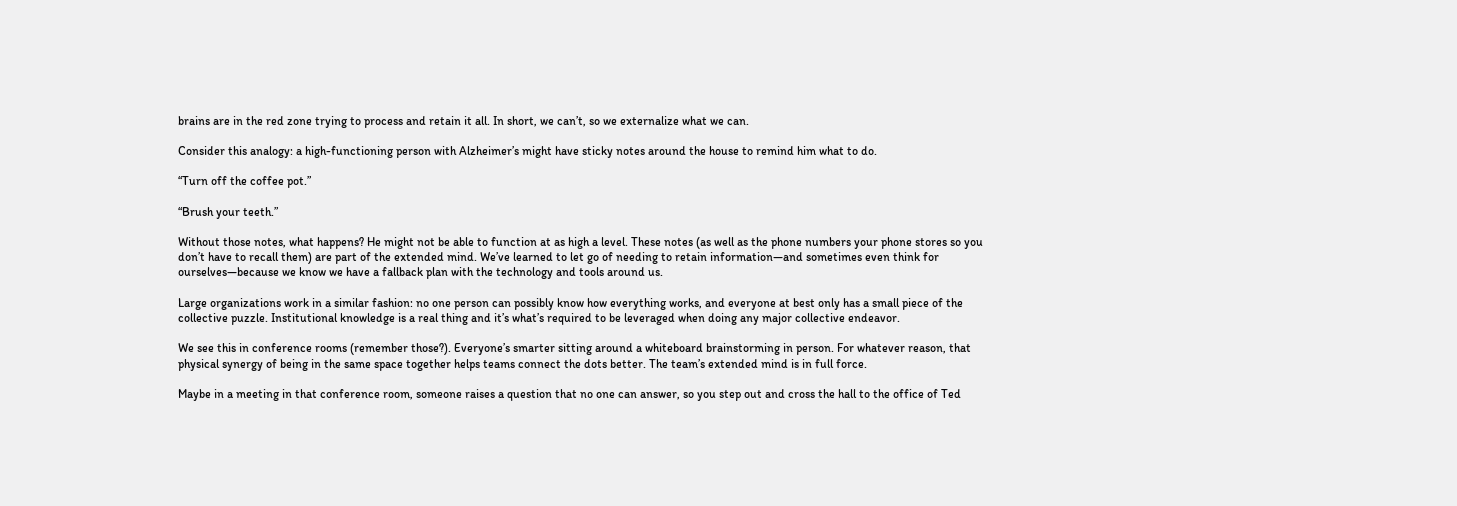brains are in the red zone trying to process and retain it all. In short, we can’t, so we externalize what we can.

Consider this analogy: a high-functioning person with Alzheimer’s might have sticky notes around the house to remind him what to do.

“Turn off the coffee pot.”

“Brush your teeth.”

Without those notes, what happens? He might not be able to function at as high a level. These notes (as well as the phone numbers your phone stores so you don’t have to recall them) are part of the extended mind. We’ve learned to let go of needing to retain information—and sometimes even think for ourselves—because we know we have a fallback plan with the technology and tools around us.

Large organizations work in a similar fashion: no one person can possibly know how everything works, and everyone at best only has a small piece of the collective puzzle. Institutional knowledge is a real thing and it’s what’s required to be leveraged when doing any major collective endeavor.

We see this in conference rooms (remember those?). Everyone’s smarter sitting around a whiteboard brainstorming in person. For whatever reason, that physical synergy of being in the same space together helps teams connect the dots better. The team’s extended mind is in full force.

Maybe in a meeting in that conference room, someone raises a question that no one can answer, so you step out and cross the hall to the office of Ted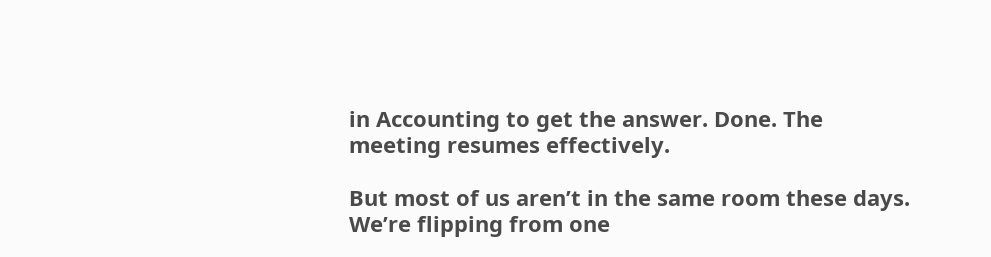in Accounting to get the answer. Done. The meeting resumes effectively.

But most of us aren’t in the same room these days. We’re flipping from one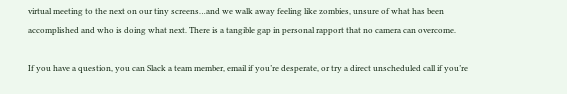virtual meeting to the next on our tiny screens…and we walk away feeling like zombies, unsure of what has been accomplished and who is doing what next. There is a tangible gap in personal rapport that no camera can overcome.

If you have a question, you can Slack a team member, email if you’re desperate, or try a direct unscheduled call if you’re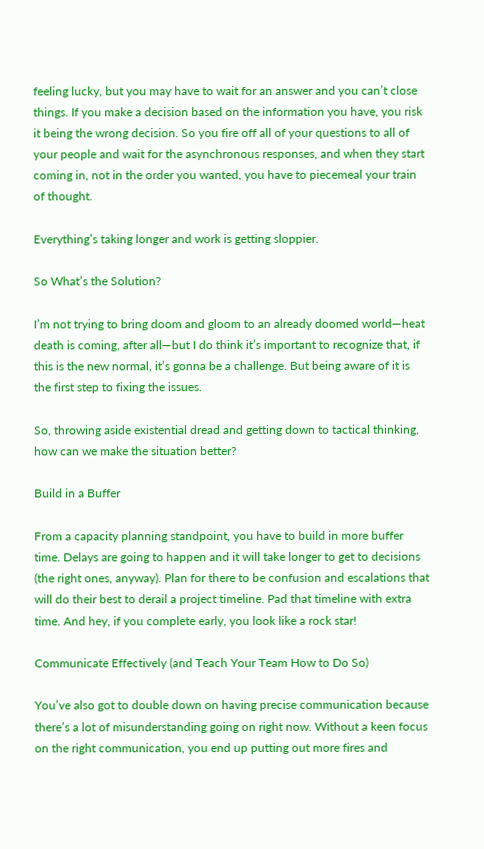feeling lucky, but you may have to wait for an answer and you can’t close things. If you make a decision based on the information you have, you risk it being the wrong decision. So you fire off all of your questions to all of your people and wait for the asynchronous responses, and when they start coming in, not in the order you wanted, you have to piecemeal your train of thought.

Everything’s taking longer and work is getting sloppier.

So What’s the Solution?

I’m not trying to bring doom and gloom to an already doomed world—heat death is coming, after all—but I do think it’s important to recognize that, if this is the new normal, it’s gonna be a challenge. But being aware of it is the first step to fixing the issues.

So, throwing aside existential dread and getting down to tactical thinking, how can we make the situation better?

Build in a Buffer

From a capacity planning standpoint, you have to build in more buffer time. Delays are going to happen and it will take longer to get to decisions (the right ones, anyway). Plan for there to be confusion and escalations that will do their best to derail a project timeline. Pad that timeline with extra time. And hey, if you complete early, you look like a rock star!

Communicate Effectively (and Teach Your Team How to Do So)

You’ve also got to double down on having precise communication because there’s a lot of misunderstanding going on right now. Without a keen focus on the right communication, you end up putting out more fires and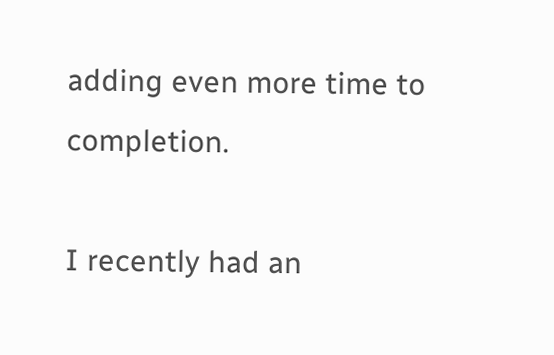adding even more time to completion.

I recently had an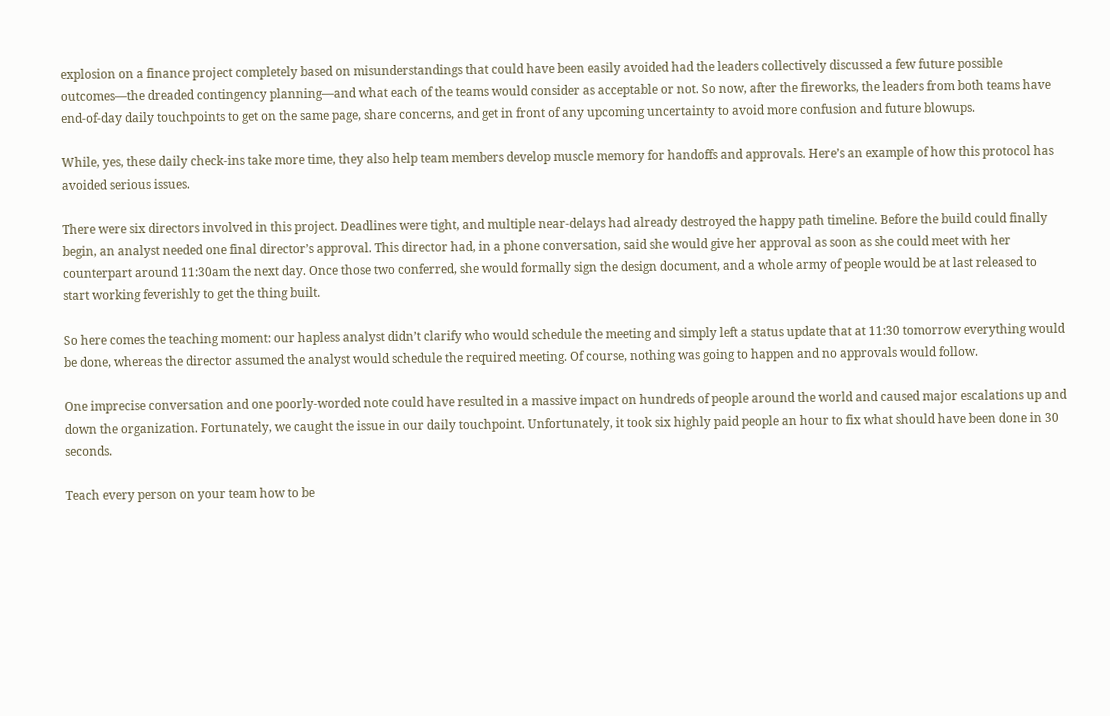explosion on a finance project completely based on misunderstandings that could have been easily avoided had the leaders collectively discussed a few future possible outcomes—the dreaded contingency planning—and what each of the teams would consider as acceptable or not. So now, after the fireworks, the leaders from both teams have end-of-day daily touchpoints to get on the same page, share concerns, and get in front of any upcoming uncertainty to avoid more confusion and future blowups.

While, yes, these daily check-ins take more time, they also help team members develop muscle memory for handoffs and approvals. Here’s an example of how this protocol has avoided serious issues.

There were six directors involved in this project. Deadlines were tight, and multiple near-delays had already destroyed the happy path timeline. Before the build could finally begin, an analyst needed one final director’s approval. This director had, in a phone conversation, said she would give her approval as soon as she could meet with her counterpart around 11:30am the next day. Once those two conferred, she would formally sign the design document, and a whole army of people would be at last released to start working feverishly to get the thing built.

So here comes the teaching moment: our hapless analyst didn’t clarify who would schedule the meeting and simply left a status update that at 11:30 tomorrow everything would be done, whereas the director assumed the analyst would schedule the required meeting. Of course, nothing was going to happen and no approvals would follow.

One imprecise conversation and one poorly-worded note could have resulted in a massive impact on hundreds of people around the world and caused major escalations up and down the organization. Fortunately, we caught the issue in our daily touchpoint. Unfortunately, it took six highly paid people an hour to fix what should have been done in 30 seconds.

Teach every person on your team how to be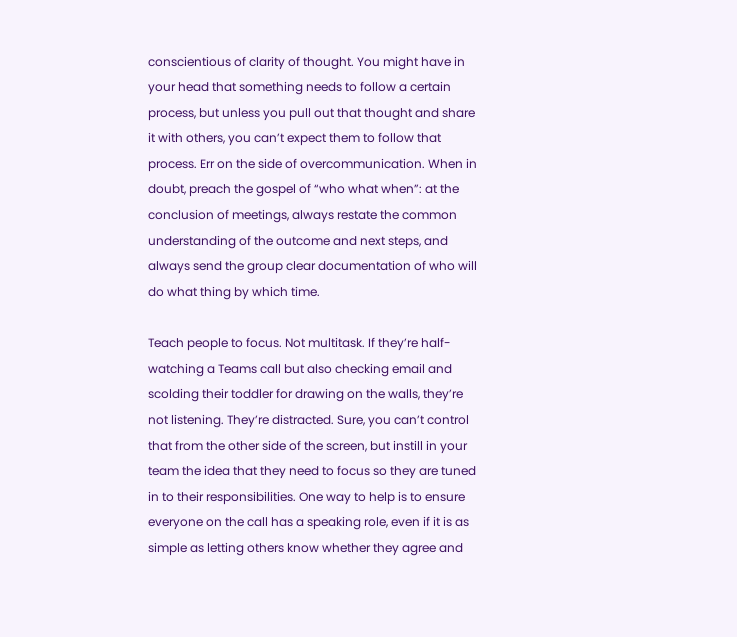conscientious of clarity of thought. You might have in your head that something needs to follow a certain process, but unless you pull out that thought and share it with others, you can’t expect them to follow that process. Err on the side of overcommunication. When in doubt, preach the gospel of “who what when”: at the conclusion of meetings, always restate the common understanding of the outcome and next steps, and always send the group clear documentation of who will do what thing by which time.

Teach people to focus. Not multitask. If they’re half-watching a Teams call but also checking email and scolding their toddler for drawing on the walls, they’re not listening. They’re distracted. Sure, you can’t control that from the other side of the screen, but instill in your team the idea that they need to focus so they are tuned in to their responsibilities. One way to help is to ensure everyone on the call has a speaking role, even if it is as simple as letting others know whether they agree and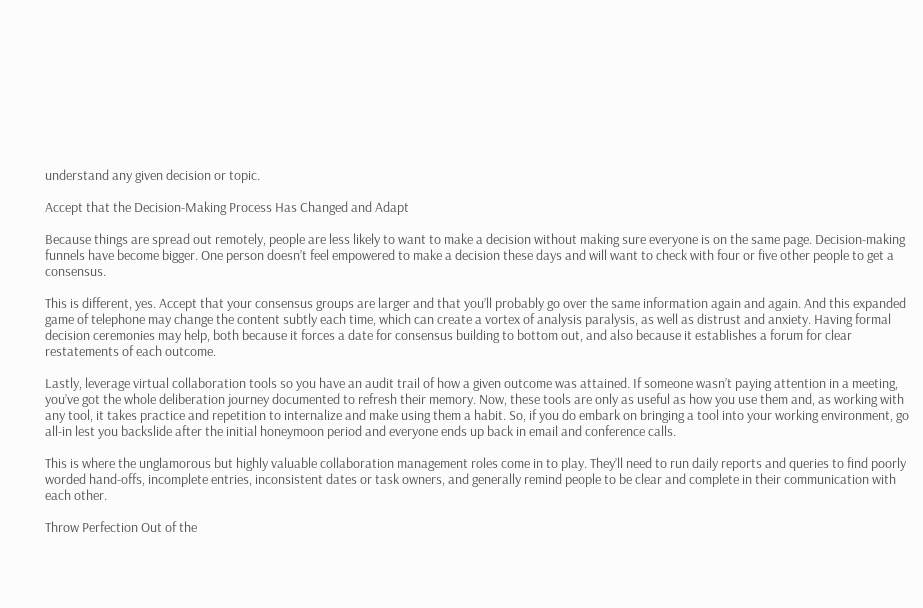understand any given decision or topic.

Accept that the Decision-Making Process Has Changed and Adapt

Because things are spread out remotely, people are less likely to want to make a decision without making sure everyone is on the same page. Decision-making funnels have become bigger. One person doesn’t feel empowered to make a decision these days and will want to check with four or five other people to get a consensus.

This is different, yes. Accept that your consensus groups are larger and that you’ll probably go over the same information again and again. And this expanded game of telephone may change the content subtly each time, which can create a vortex of analysis paralysis, as well as distrust and anxiety. Having formal decision ceremonies may help, both because it forces a date for consensus building to bottom out, and also because it establishes a forum for clear restatements of each outcome.

Lastly, leverage virtual collaboration tools so you have an audit trail of how a given outcome was attained. If someone wasn’t paying attention in a meeting, you’ve got the whole deliberation journey documented to refresh their memory. Now, these tools are only as useful as how you use them and, as working with any tool, it takes practice and repetition to internalize and make using them a habit. So, if you do embark on bringing a tool into your working environment, go all-in lest you backslide after the initial honeymoon period and everyone ends up back in email and conference calls.

This is where the unglamorous but highly valuable collaboration management roles come in to play. They’ll need to run daily reports and queries to find poorly worded hand-offs, incomplete entries, inconsistent dates or task owners, and generally remind people to be clear and complete in their communication with each other.

Throw Perfection Out of the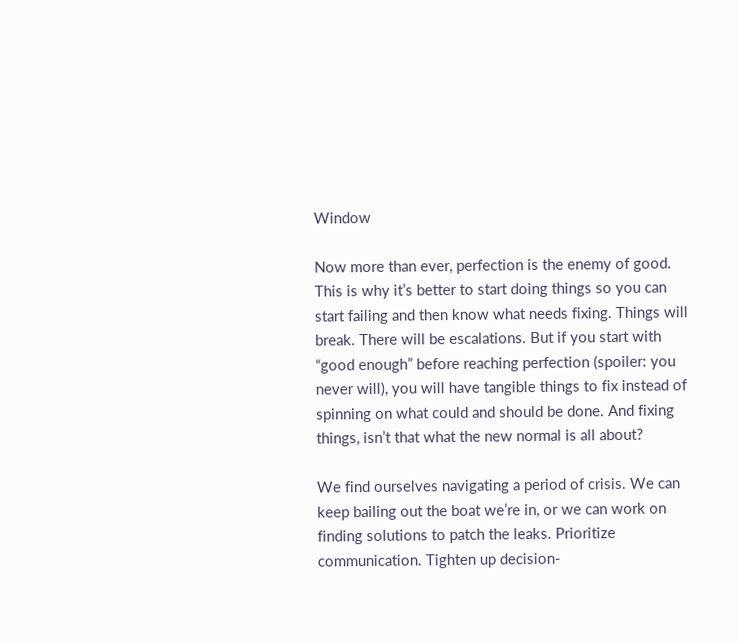Window

Now more than ever, perfection is the enemy of good. This is why it’s better to start doing things so you can start failing and then know what needs fixing. Things will break. There will be escalations. But if you start with “good enough” before reaching perfection (spoiler: you never will), you will have tangible things to fix instead of spinning on what could and should be done. And fixing things, isn’t that what the new normal is all about?

We find ourselves navigating a period of crisis. We can keep bailing out the boat we’re in, or we can work on finding solutions to patch the leaks. Prioritize communication. Tighten up decision-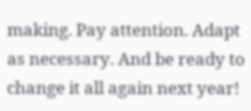making. Pay attention. Adapt as necessary. And be ready to change it all again next year!